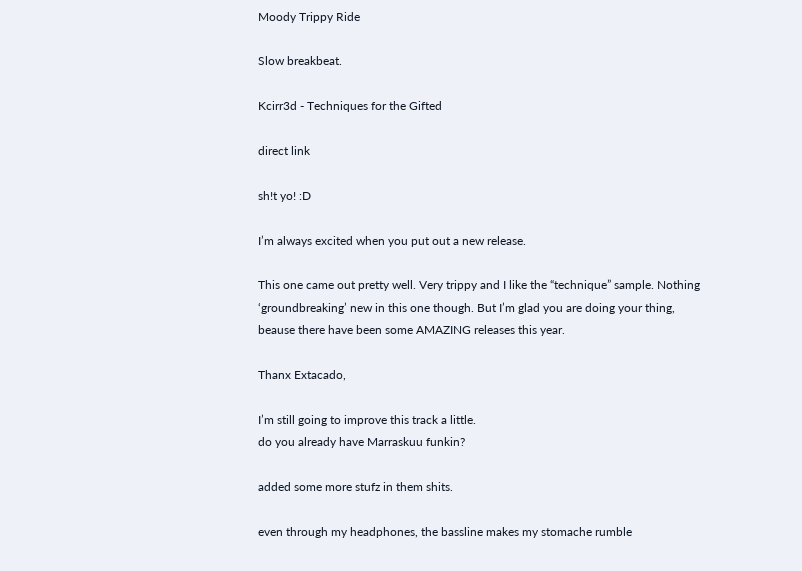Moody Trippy Ride

Slow breakbeat.

Kcirr3d - Techniques for the Gifted

direct link

sh!t yo! :D

I’m always excited when you put out a new release.

This one came out pretty well. Very trippy and I like the “technique” sample. Nothing ‘groundbreaking’ new in this one though. But I’m glad you are doing your thing, beause there have been some AMAZING releases this year.

Thanx Extacado,

I’m still going to improve this track a little.
do you already have Marraskuu funkin?

added some more stufz in them shits.

even through my headphones, the bassline makes my stomache rumble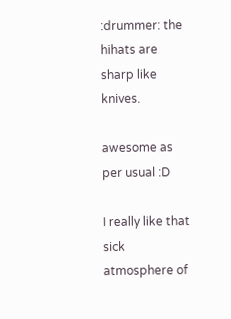:drummer: the hihats are sharp like knives.

awesome as per usual :D

I really like that sick atmosphere of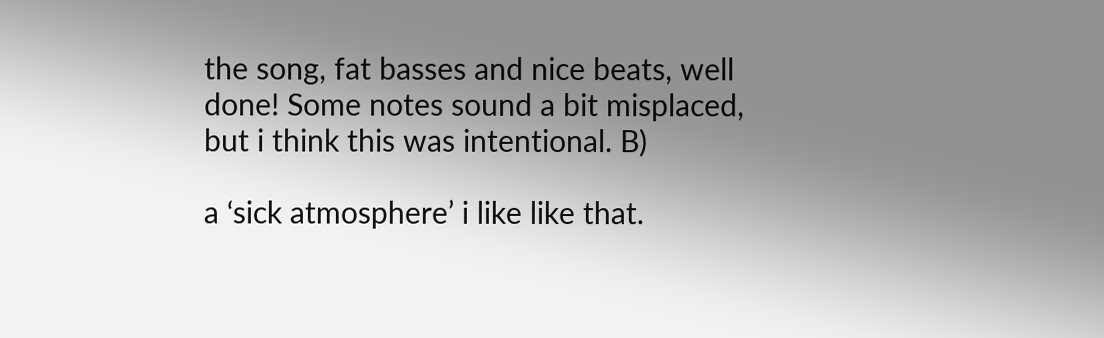the song, fat basses and nice beats, well done! Some notes sound a bit misplaced, but i think this was intentional. B)

a ‘sick atmosphere’ i like like that.